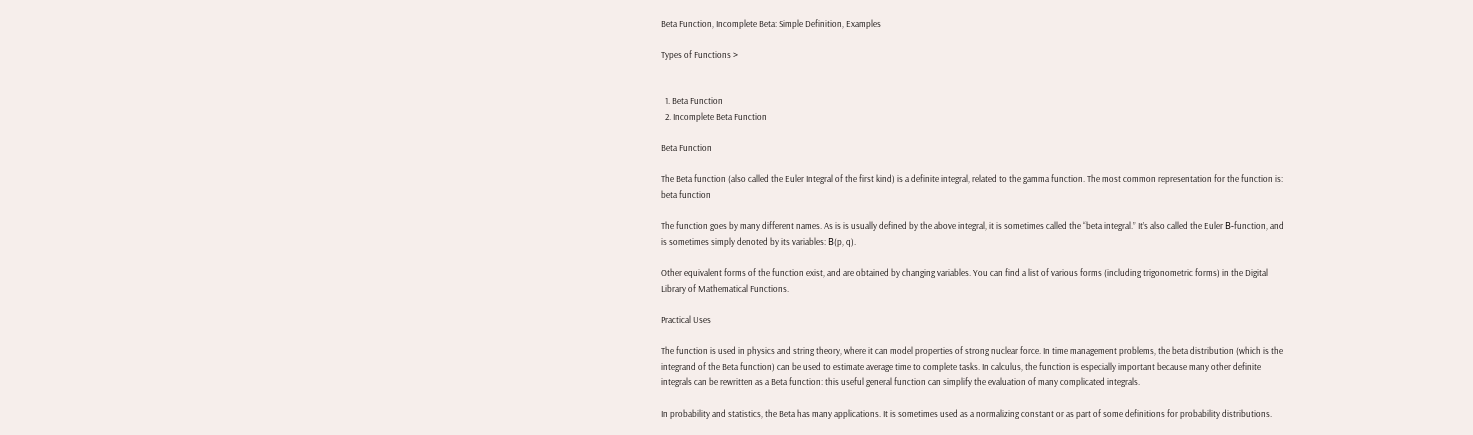Beta Function, Incomplete Beta: Simple Definition, Examples

Types of Functions >


  1. Beta Function
  2. Incomplete Beta Function

Beta Function

The Beta function (also called the Euler Integral of the first kind) is a definite integral, related to the gamma function. The most common representation for the function is:
beta function

The function goes by many different names. As is is usually defined by the above integral, it is sometimes called the “beta integral.” It’s also called the Euler Β-function, and is sometimes simply denoted by its variables: Β(p, q).

Other equivalent forms of the function exist, and are obtained by changing variables. You can find a list of various forms (including trigonometric forms) in the Digital Library of Mathematical Functions.

Practical Uses

The function is used in physics and string theory, where it can model properties of strong nuclear force. In time management problems, the beta distribution (which is the integrand of the Beta function) can be used to estimate average time to complete tasks. In calculus, the function is especially important because many other definite integrals can be rewritten as a Beta function: this useful general function can simplify the evaluation of many complicated integrals.

In probability and statistics, the Beta has many applications. It is sometimes used as a normalizing constant or as part of some definitions for probability distributions.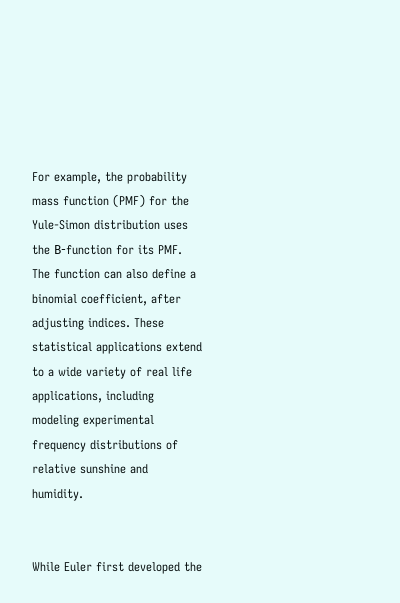For example, the probability mass function (PMF) for the Yule-Simon distribution uses the Β-function for its PMF. The function can also define a binomial coefficient, after adjusting indices. These statistical applications extend to a wide variety of real life applications, including modeling experimental frequency distributions of relative sunshine and humidity.


While Euler first developed the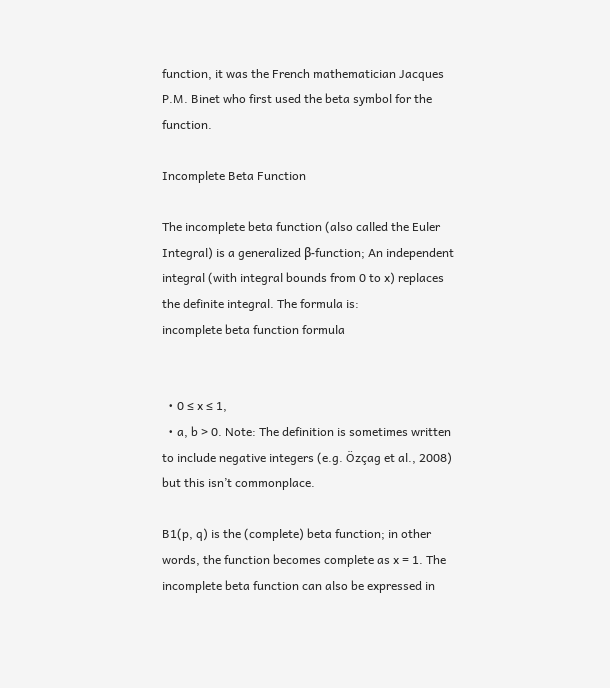function, it was the French mathematician Jacques P.M. Binet who first used the beta symbol for the function.

Incomplete Beta Function

The incomplete beta function (also called the Euler Integral) is a generalized β-function; An independent integral (with integral bounds from 0 to x) replaces the definite integral. The formula is:
incomplete beta function formula


  • 0 ≤ x ≤ 1,
  • a, b > 0. Note: The definition is sometimes written to include negative integers (e.g. Özçag et al., 2008) but this isn’t commonplace.

B1(p, q) is the (complete) beta function; in other words, the function becomes complete as x = 1. The incomplete beta function can also be expressed in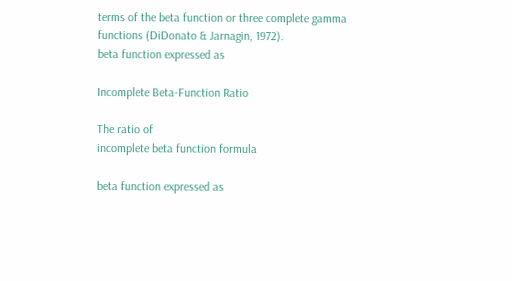terms of the beta function or three complete gamma functions (DiDonato & Jarnagin, 1972).
beta function expressed as

Incomplete Beta-Function Ratio

The ratio of
incomplete beta function formula

beta function expressed as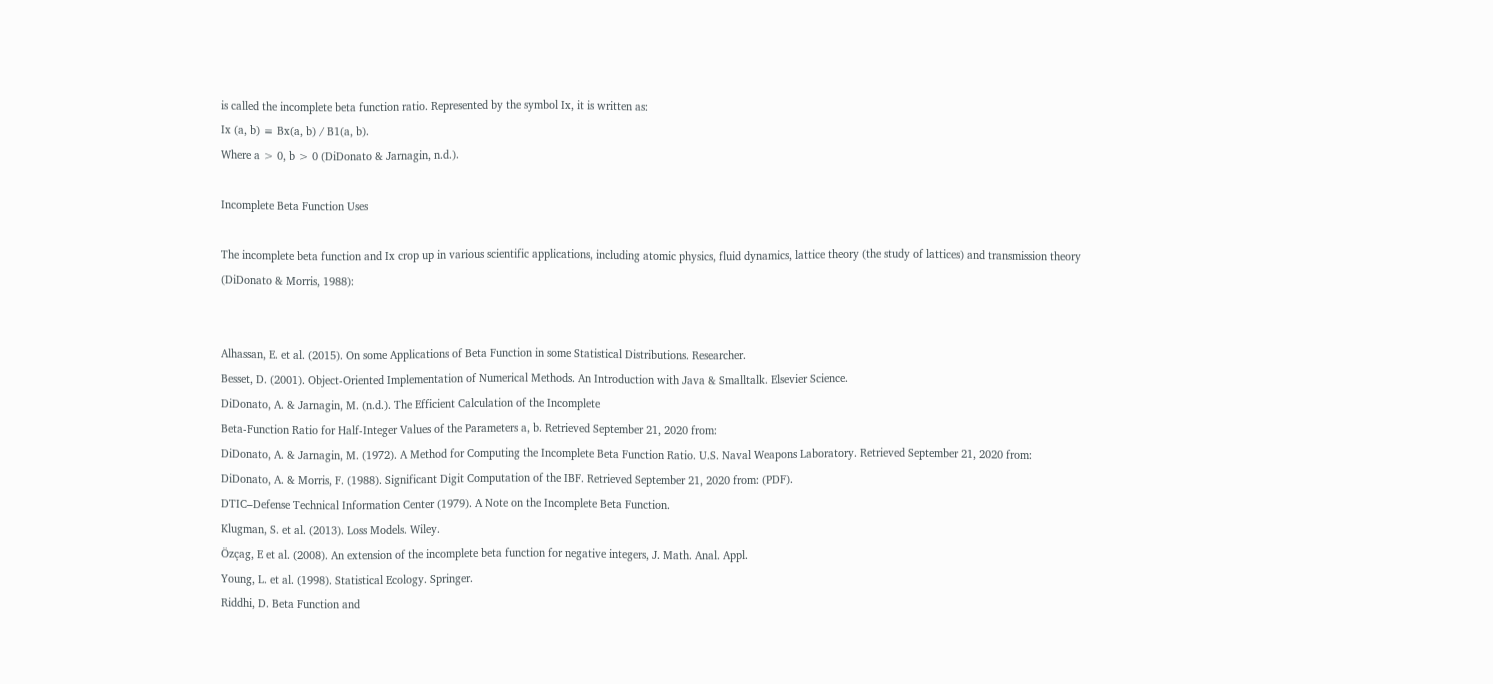is called the incomplete beta function ratio. Represented by the symbol Ix, it is written as:
Ix (a, b) ≡ Bx(a, b) / B1(a, b).
Where a > 0, b > 0 (DiDonato & Jarnagin, n.d.).

Incomplete Beta Function Uses

The incomplete beta function and Ix crop up in various scientific applications, including atomic physics, fluid dynamics, lattice theory (the study of lattices) and transmission theory (DiDonato & Morris, 1988):


Alhassan, E. et al. (2015). On some Applications of Beta Function in some Statistical Distributions. Researcher.
Besset, D. (2001). Object-Oriented Implementation of Numerical Methods. An Introduction with Java & Smalltalk. Elsevier Science.
DiDonato, A. & Jarnagin, M. (n.d.). The Efficient Calculation of the Incomplete
Beta-Function Ratio for Half-Integer Values of the Parameters a, b. Retrieved September 21, 2020 from:
DiDonato, A. & Jarnagin, M. (1972). A Method for Computing the Incomplete Beta Function Ratio. U.S. Naval Weapons Laboratory. Retrieved September 21, 2020 from:
DiDonato, A. & Morris, F. (1988). Significant Digit Computation of the IBF. Retrieved September 21, 2020 from: (PDF).
DTIC–Defense Technical Information Center (1979). A Note on the Incomplete Beta Function.
Klugman, S. et al. (2013). Loss Models. Wiley.
Özçag, E et al. (2008). An extension of the incomplete beta function for negative integers, J. Math. Anal. Appl.
Young, L. et al. (1998). Statistical Ecology. Springer.
Riddhi, D. Beta Function and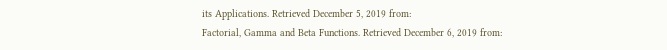its Applications. Retrieved December 5, 2019 from:
Factorial, Gamma and Beta Functions. Retrieved December 6, 2019 from: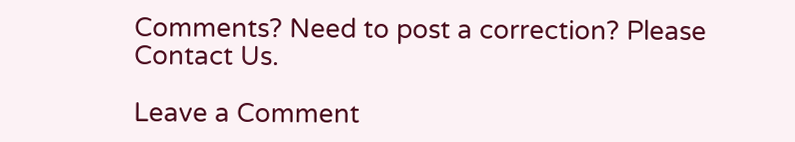Comments? Need to post a correction? Please Contact Us.

Leave a Comment